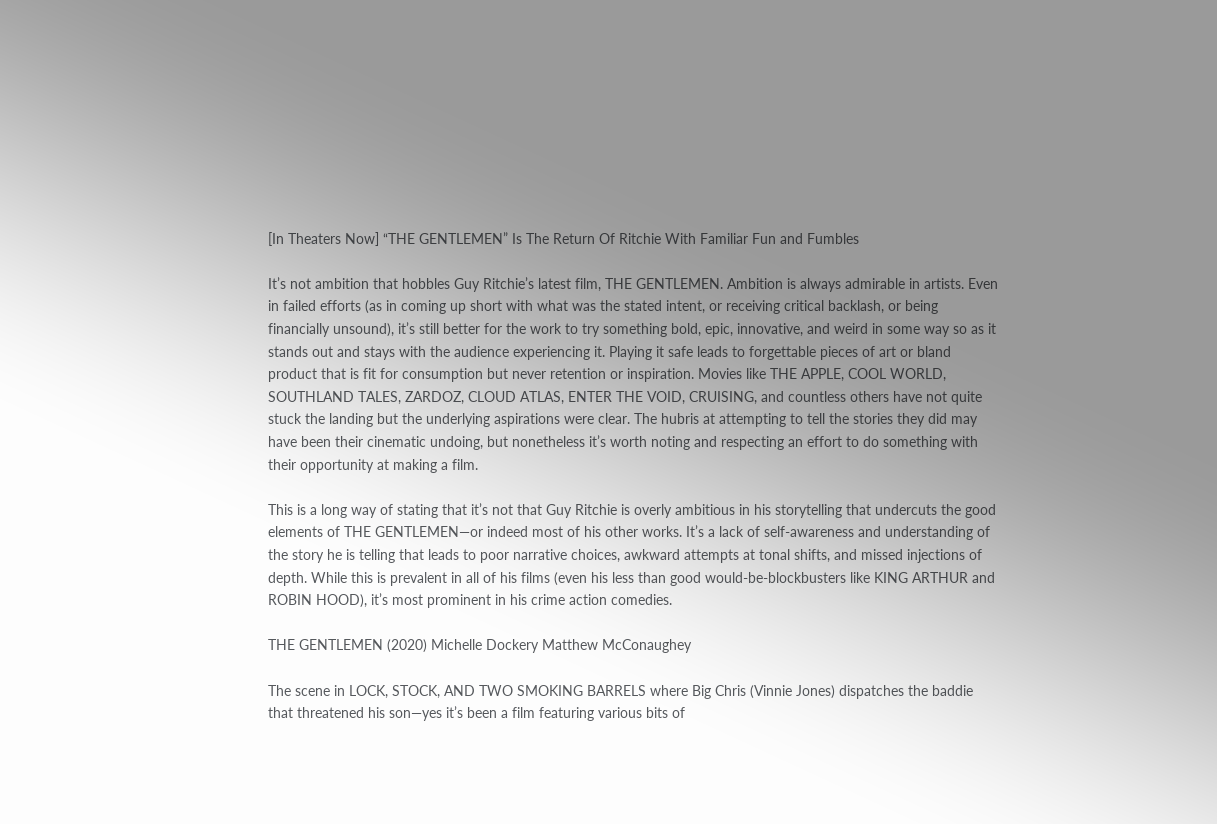[In Theaters Now] “THE GENTLEMEN” Is The Return Of Ritchie With Familiar Fun and Fumbles

It’s not ambition that hobbles Guy Ritchie’s latest film, THE GENTLEMEN. Ambition is always admirable in artists. Even in failed efforts (as in coming up short with what was the stated intent, or receiving critical backlash, or being financially unsound), it’s still better for the work to try something bold, epic, innovative, and weird in some way so as it stands out and stays with the audience experiencing it. Playing it safe leads to forgettable pieces of art or bland product that is fit for consumption but never retention or inspiration. Movies like THE APPLE, COOL WORLD, SOUTHLAND TALES, ZARDOZ, CLOUD ATLAS, ENTER THE VOID, CRUISING, and countless others have not quite stuck the landing but the underlying aspirations were clear. The hubris at attempting to tell the stories they did may have been their cinematic undoing, but nonetheless it’s worth noting and respecting an effort to do something with their opportunity at making a film.

This is a long way of stating that it’s not that Guy Ritchie is overly ambitious in his storytelling that undercuts the good elements of THE GENTLEMEN—or indeed most of his other works. It’s a lack of self-awareness and understanding of the story he is telling that leads to poor narrative choices, awkward attempts at tonal shifts, and missed injections of depth. While this is prevalent in all of his films (even his less than good would-be-blockbusters like KING ARTHUR and ROBIN HOOD), it’s most prominent in his crime action comedies.

THE GENTLEMEN (2020) Michelle Dockery Matthew McConaughey

The scene in LOCK, STOCK, AND TWO SMOKING BARRELS where Big Chris (Vinnie Jones) dispatches the baddie that threatened his son—yes it’s been a film featuring various bits of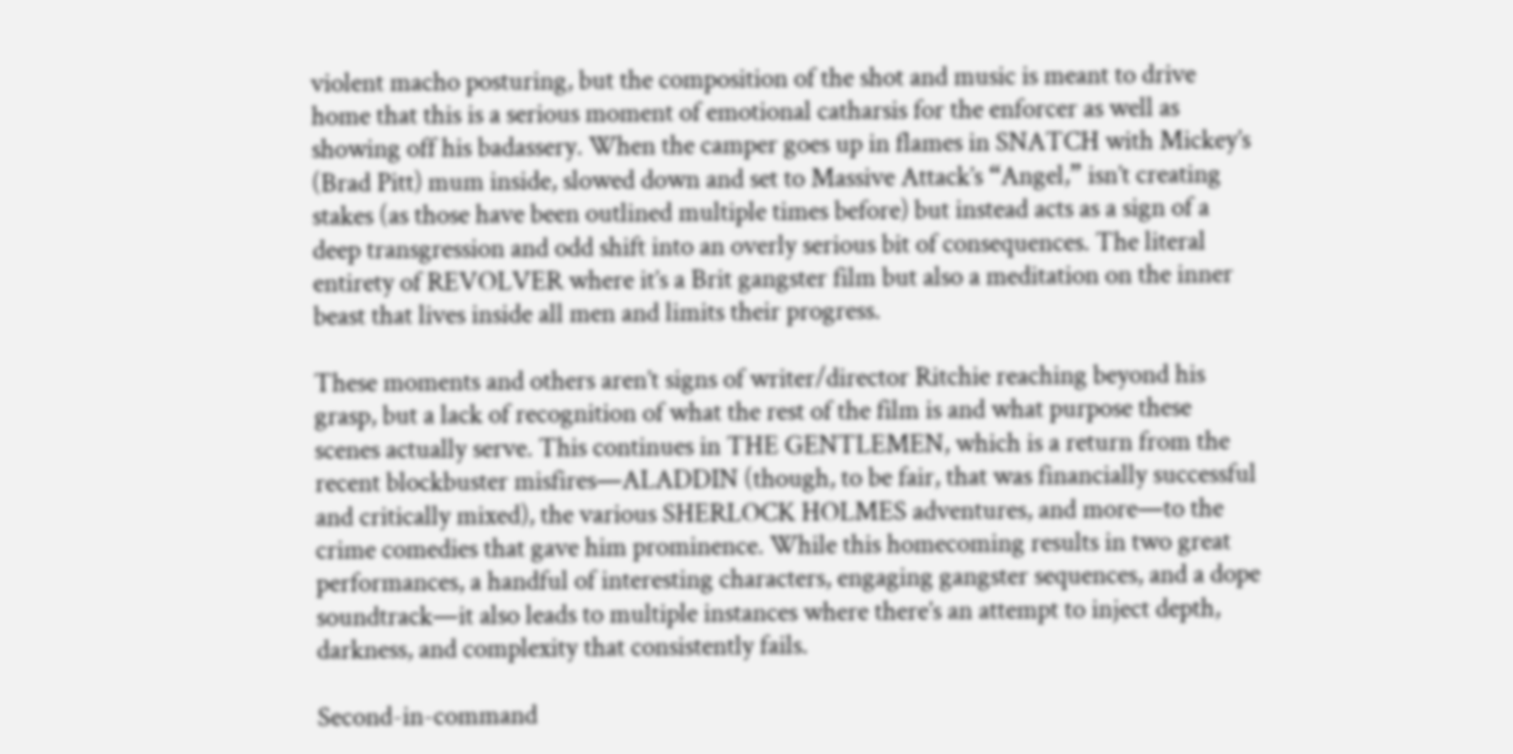violent macho posturing, but the composition of the shot and music is meant to drive home that this is a serious moment of emotional catharsis for the enforcer as well as showing off his badassery. When the camper goes up in flames in SNATCH with Mickey’s (Brad Pitt) mum inside, slowed down and set to Massive Attack’s “Angel,” isn’t creating stakes (as those have been outlined multiple times before) but instead acts as a sign of a deep transgression and odd shift into an overly serious bit of consequences. The literal entirety of REVOLVER where it’s a Brit gangster film but also a meditation on the inner beast that lives inside all men and limits their progress.

These moments and others aren’t signs of writer/director Ritchie reaching beyond his grasp, but a lack of recognition of what the rest of the film is and what purpose these scenes actually serve. This continues in THE GENTLEMEN, which is a return from the recent blockbuster misfires—ALADDIN (though, to be fair, that was financially successful and critically mixed), the various SHERLOCK HOLMES adventures, and more—to the crime comedies that gave him prominence. While this homecoming results in two great performances, a handful of interesting characters, engaging gangster sequences, and a dope soundtrack—it also leads to multiple instances where there’s an attempt to inject depth, darkness, and complexity that consistently fails.

Second-in-command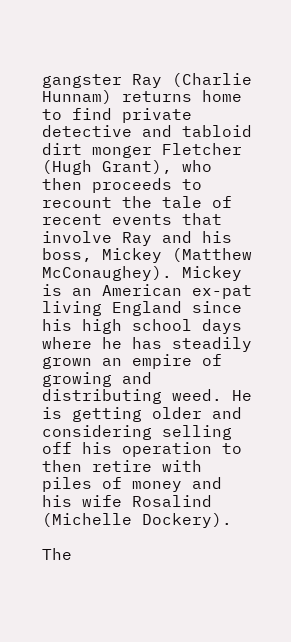gangster Ray (Charlie Hunnam) returns home to find private detective and tabloid dirt monger Fletcher (Hugh Grant), who then proceeds to recount the tale of recent events that involve Ray and his boss, Mickey (Matthew McConaughey). Mickey is an American ex-pat living England since his high school days where he has steadily grown an empire of growing and distributing weed. He is getting older and considering selling off his operation to then retire with piles of money and his wife Rosalind (Michelle Dockery).

The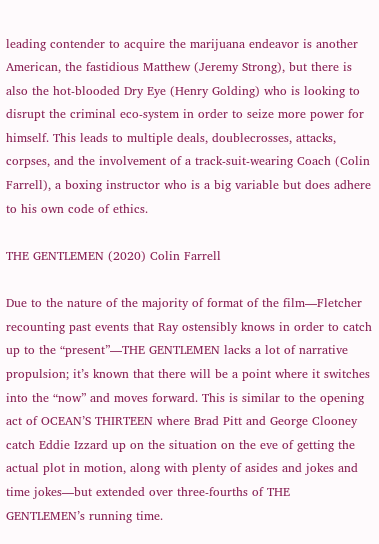leading contender to acquire the marijuana endeavor is another American, the fastidious Matthew (Jeremy Strong), but there is also the hot-blooded Dry Eye (Henry Golding) who is looking to disrupt the criminal eco-system in order to seize more power for himself. This leads to multiple deals, doublecrosses, attacks, corpses, and the involvement of a track-suit-wearing Coach (Colin Farrell), a boxing instructor who is a big variable but does adhere to his own code of ethics.

THE GENTLEMEN (2020) Colin Farrell

Due to the nature of the majority of format of the film—Fletcher recounting past events that Ray ostensibly knows in order to catch up to the “present”—THE GENTLEMEN lacks a lot of narrative propulsion; it’s known that there will be a point where it switches into the “now” and moves forward. This is similar to the opening act of OCEAN’S THIRTEEN where Brad Pitt and George Clooney catch Eddie Izzard up on the situation on the eve of getting the actual plot in motion, along with plenty of asides and jokes and time jokes—but extended over three-fourths of THE GENTLEMEN’s running time.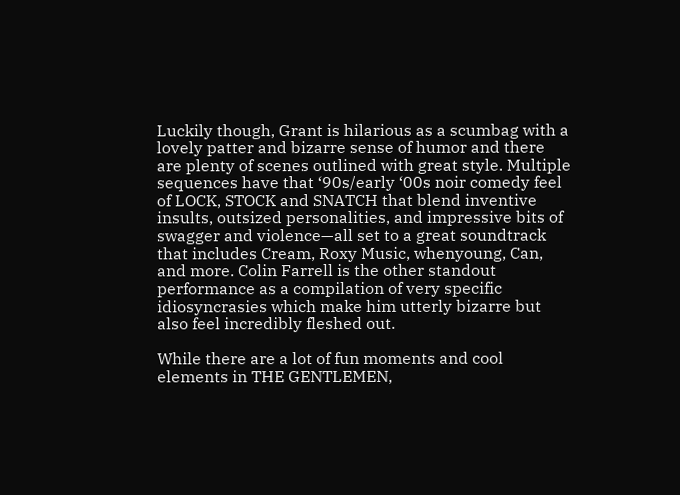Luckily though, Grant is hilarious as a scumbag with a lovely patter and bizarre sense of humor and there are plenty of scenes outlined with great style. Multiple sequences have that ‘90s/early ‘00s noir comedy feel of LOCK, STOCK and SNATCH that blend inventive insults, outsized personalities, and impressive bits of swagger and violence—all set to a great soundtrack that includes Cream, Roxy Music, whenyoung, Can, and more. Colin Farrell is the other standout performance as a compilation of very specific idiosyncrasies which make him utterly bizarre but also feel incredibly fleshed out.

While there are a lot of fun moments and cool elements in THE GENTLEMEN,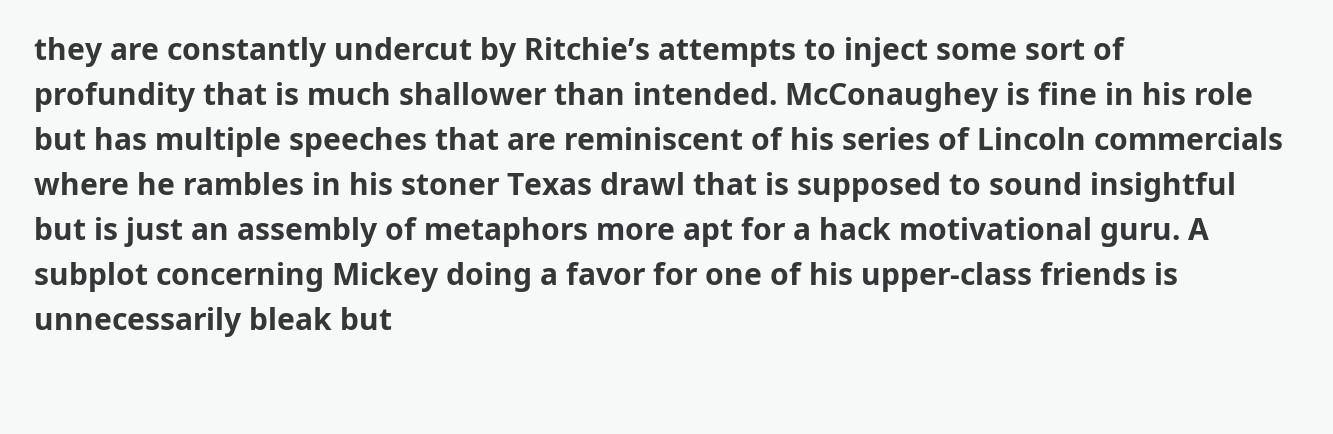they are constantly undercut by Ritchie’s attempts to inject some sort of profundity that is much shallower than intended. McConaughey is fine in his role but has multiple speeches that are reminiscent of his series of Lincoln commercials where he rambles in his stoner Texas drawl that is supposed to sound insightful but is just an assembly of metaphors more apt for a hack motivational guru. A subplot concerning Mickey doing a favor for one of his upper-class friends is unnecessarily bleak but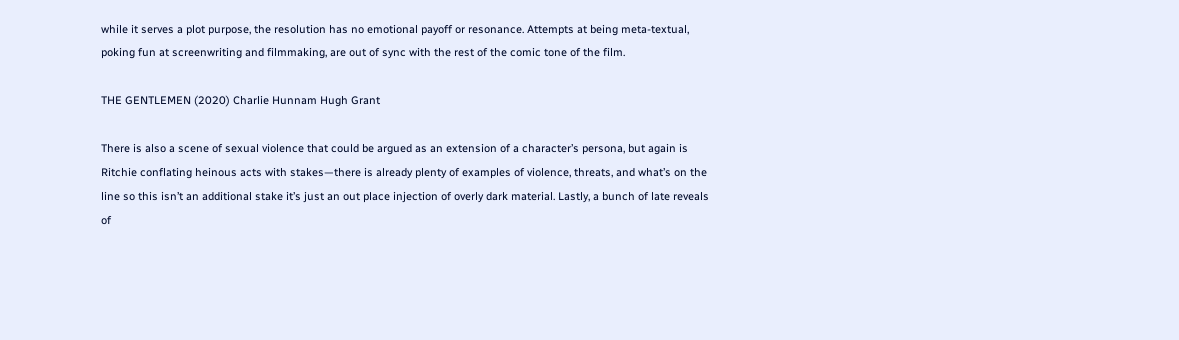while it serves a plot purpose, the resolution has no emotional payoff or resonance. Attempts at being meta-textual, poking fun at screenwriting and filmmaking, are out of sync with the rest of the comic tone of the film.

THE GENTLEMEN (2020) Charlie Hunnam Hugh Grant

There is also a scene of sexual violence that could be argued as an extension of a character’s persona, but again is Ritchie conflating heinous acts with stakes—there is already plenty of examples of violence, threats, and what’s on the line so this isn’t an additional stake it’s just an out place injection of overly dark material. Lastly, a bunch of late reveals of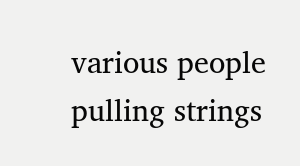various people pulling strings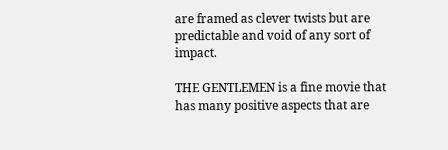are framed as clever twists but are predictable and void of any sort of impact.

THE GENTLEMEN is a fine movie that has many positive aspects that are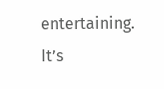entertaining. It’s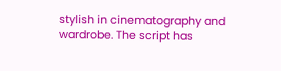stylish in cinematography and wardrobe. The script has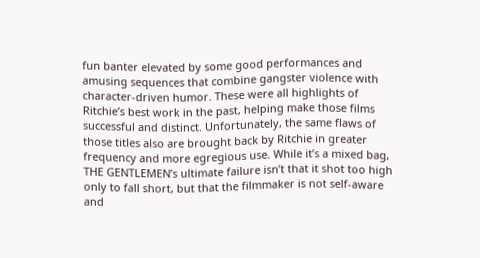fun banter elevated by some good performances and amusing sequences that combine gangster violence with character-driven humor. These were all highlights of Ritchie’s best work in the past, helping make those films successful and distinct. Unfortunately, the same flaws of those titles also are brought back by Ritchie in greater frequency and more egregious use. While it’s a mixed bag, THE GENTLEMEN’s ultimate failure isn’t that it shot too high only to fall short, but that the filmmaker is not self-aware and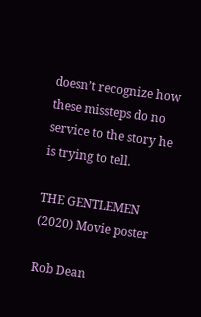doesn’t recognize how these missteps do no service to the story he is trying to tell.

THE GENTLEMEN (2020) Movie poster

Rob Dean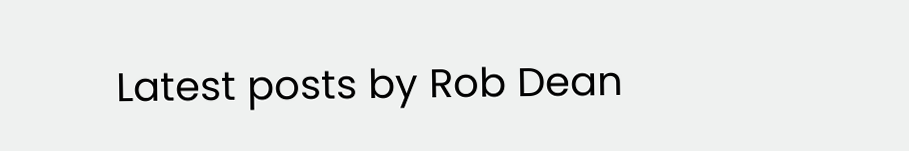Latest posts by Rob Dean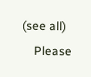(see all)
    Please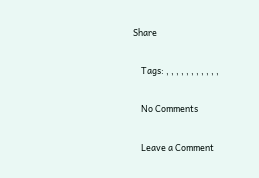Share

    Tags: , , , , , , , , , , ,

    No Comments

    Leave a Comment